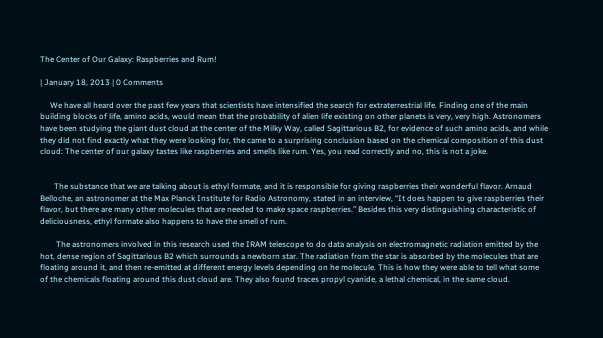The Center of Our Galaxy: Raspberries and Rum!

| January 18, 2013 | 0 Comments

     We have all heard over the past few years that scientists have intensified the search for extraterrestrial life. Finding one of the main building blocks of life, amino acids, would mean that the probability of alien life existing on other planets is very, very high. Astronomers have been studying the giant dust cloud at the center of the Milky Way, called Sagittarious B2, for evidence of such amino acids, and while they did not find exactly what they were looking for, the came to a surprising conclusion based on the chemical composition of this dust cloud: The center of our galaxy tastes like raspberries and smells like rum. Yes, you read correctly and no, this is not a joke.


       The substance that we are talking about is ethyl formate, and it is responsible for giving raspberries their wonderful flavor. Arnaud Belloche, an astronomer at the Max Planck Institute for Radio Astronomy, stated in an interview, “It does happen to give raspberries their flavor, but there are many other molecules that are needed to make space raspberries.” Besides this very distinguishing characteristic of deliciousness, ethyl formate also happens to have the smell of rum.

        The astronomers involved in this research used the IRAM telescope to do data analysis on electromagnetic radiation emitted by the hot, dense region of Sagittarious B2 which surrounds a newborn star. The radiation from the star is absorbed by the molecules that are floating around it, and then re-emitted at different energy levels depending on he molecule. This is how they were able to tell what some of the chemicals floating around this dust cloud are. They also found traces propyl cyanide, a lethal chemical, in the same cloud.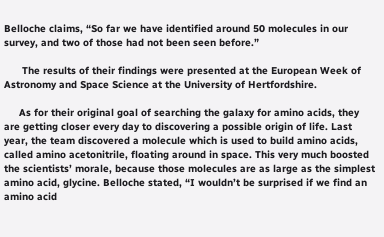Belloche claims, “So far we have identified around 50 molecules in our survey, and two of those had not been seen before.”

      The results of their findings were presented at the European Week of Astronomy and Space Science at the University of Hertfordshire.

     As for their original goal of searching the galaxy for amino acids, they are getting closer every day to discovering a possible origin of life. Last year, the team discovered a molecule which is used to build amino acids, called amino acetonitrile, floating around in space. This very much boosted the scientists’ morale, because those molecules are as large as the simplest amino acid, glycine. Belloche stated, “I wouldn’t be surprised if we find an amino acid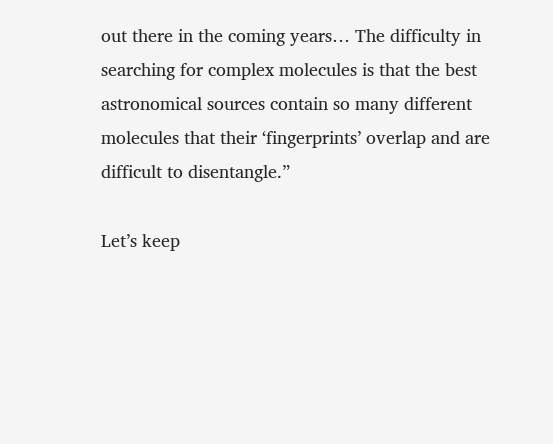out there in the coming years… The difficulty in searching for complex molecules is that the best astronomical sources contain so many different molecules that their ‘fingerprints’ overlap and are difficult to disentangle.”

Let’s keep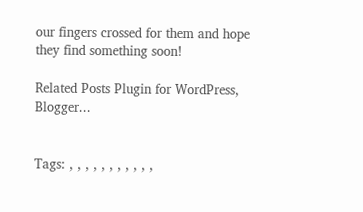our fingers crossed for them and hope they find something soon!

Related Posts Plugin for WordPress, Blogger...


Tags: , , , , , , , , , , ,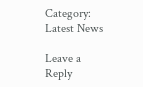Category: Latest News

Leave a Reply